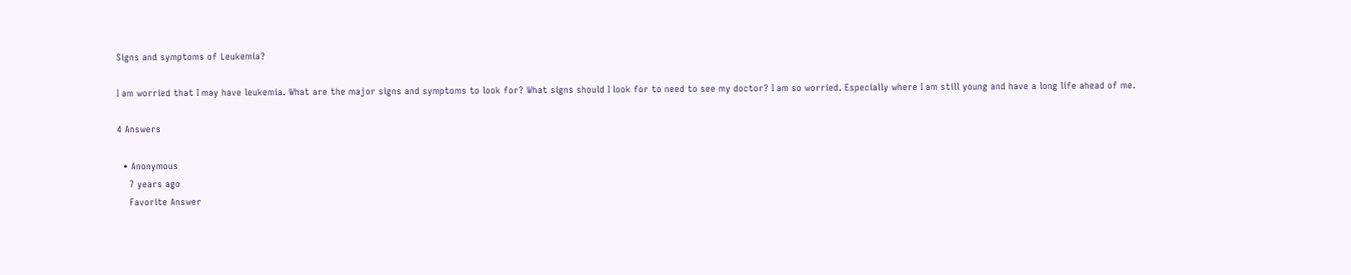Signs and symptoms of Leukemia?

I am worried that I may have leukemia. What are the major signs and symptoms to look for? What signs should I look for to need to see my doctor? I am so worried. Especially where I am still young and have a long life ahead of me.

4 Answers

  • Anonymous
    7 years ago
    Favorite Answer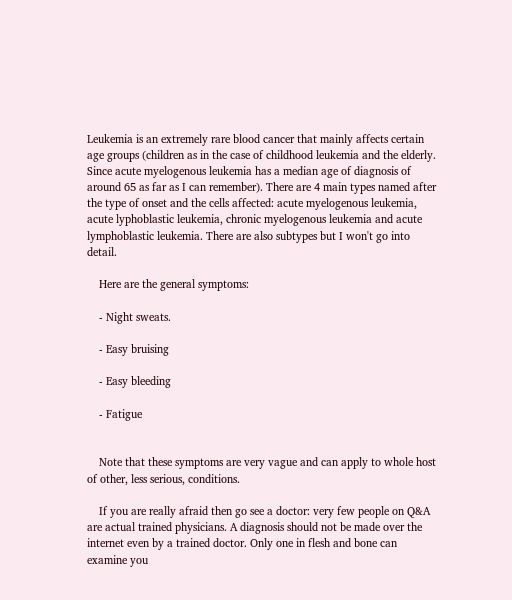Leukemia is an extremely rare blood cancer that mainly affects certain age groups (children as in the case of childhood leukemia and the elderly. Since acute myelogenous leukemia has a median age of diagnosis of around 65 as far as I can remember). There are 4 main types named after the type of onset and the cells affected: acute myelogenous leukemia, acute lyphoblastic leukemia, chronic myelogenous leukemia and acute lymphoblastic leukemia. There are also subtypes but I won't go into detail.

    Here are the general symptoms:

    - Night sweats.

    - Easy bruising

    - Easy bleeding

    - Fatigue


    Note that these symptoms are very vague and can apply to whole host of other, less serious, conditions.

    If you are really afraid then go see a doctor: very few people on Q&A are actual trained physicians. A diagnosis should not be made over the internet even by a trained doctor. Only one in flesh and bone can examine you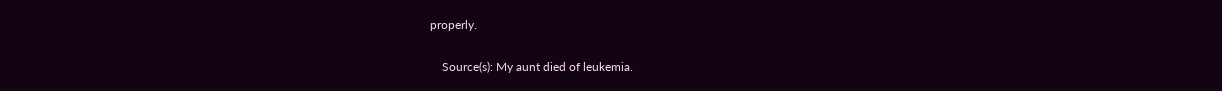properly.

    Source(s): My aunt died of leukemia.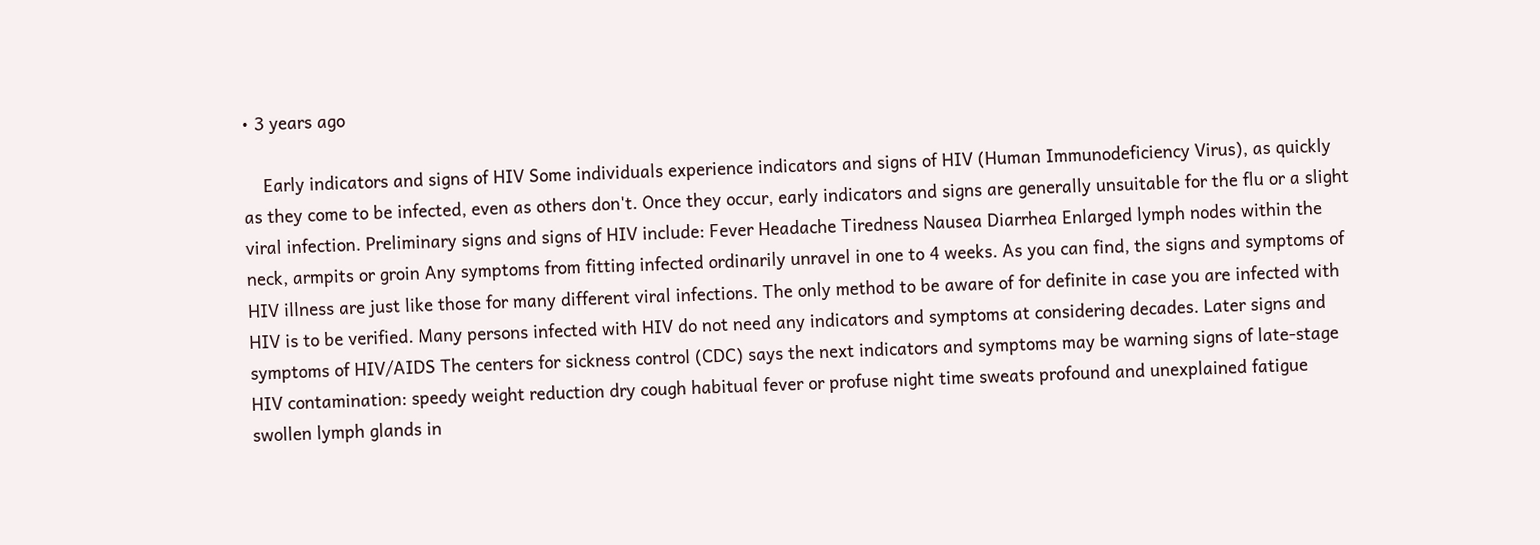• 3 years ago

    Early indicators and signs of HIV Some individuals experience indicators and signs of HIV (Human Immunodeficiency Virus), as quickly as they come to be infected, even as others don't. Once they occur, early indicators and signs are generally unsuitable for the flu or a slight viral infection. Preliminary signs and signs of HIV include: Fever Headache Tiredness Nausea Diarrhea Enlarged lymph nodes within the neck, armpits or groin Any symptoms from fitting infected ordinarily unravel in one to 4 weeks. As you can find, the signs and symptoms of HIV illness are just like those for many different viral infections. The only method to be aware of for definite in case you are infected with HIV is to be verified. Many persons infected with HIV do not need any indicators and symptoms at considering decades. Later signs and symptoms of HIV/AIDS The centers for sickness control (CDC) says the next indicators and symptoms may be warning signs of late-stage HIV contamination: speedy weight reduction dry cough habitual fever or profuse night time sweats profound and unexplained fatigue swollen lymph glands in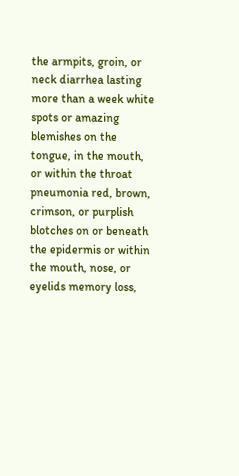the armpits, groin, or neck diarrhea lasting more than a week white spots or amazing blemishes on the tongue, in the mouth, or within the throat pneumonia red, brown, crimson, or purplish blotches on or beneath the epidermis or within the mouth, nose, or eyelids memory loss,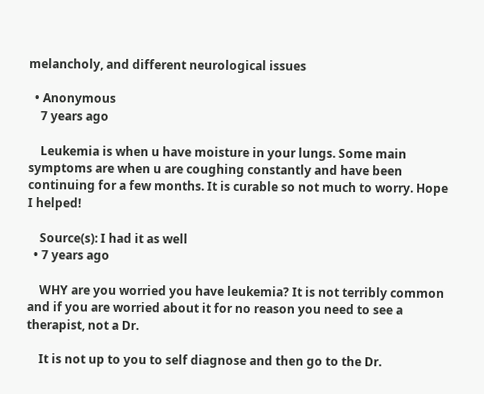melancholy, and different neurological issues

  • Anonymous
    7 years ago

    Leukemia is when u have moisture in your lungs. Some main symptoms are when u are coughing constantly and have been continuing for a few months. It is curable so not much to worry. Hope I helped!

    Source(s): I had it as well
  • 7 years ago

    WHY are you worried you have leukemia? It is not terribly common and if you are worried about it for no reason you need to see a therapist, not a Dr.

    It is not up to you to self diagnose and then go to the Dr.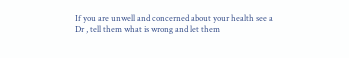If you are unwell and concerned about your health see a Dr , tell them what is wrong and let them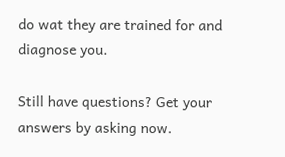do wat they are trained for and diagnose you.

Still have questions? Get your answers by asking now.